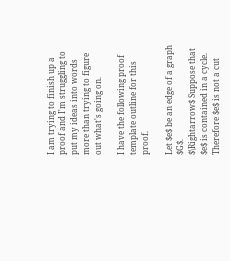I am trying to finish up a proof and I'm struggling to put my ideas into words more than trying to figure out what's going on.

I have the following proof template outline for this proof.

Let $e$ be an edge of a graph $G$.
$\Rightarrow$ Suppose that $e$ is contained in a cycle.
Therefore $e$ is not a cut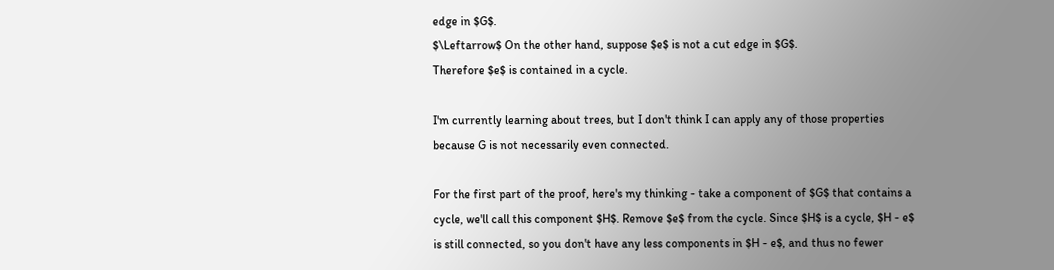edge in $G$.
$\Leftarrow$ On the other hand, suppose $e$ is not a cut edge in $G$.
Therefore $e$ is contained in a cycle.

I'm currently learning about trees, but I don't think I can apply any of those properties because G is not necessarily even connected.

For the first part of the proof, here's my thinking - take a component of $G$ that contains a cycle, we'll call this component $H$. Remove $e$ from the cycle. Since $H$ is a cycle, $H - e$ is still connected, so you don't have any less components in $H - e$, and thus no fewer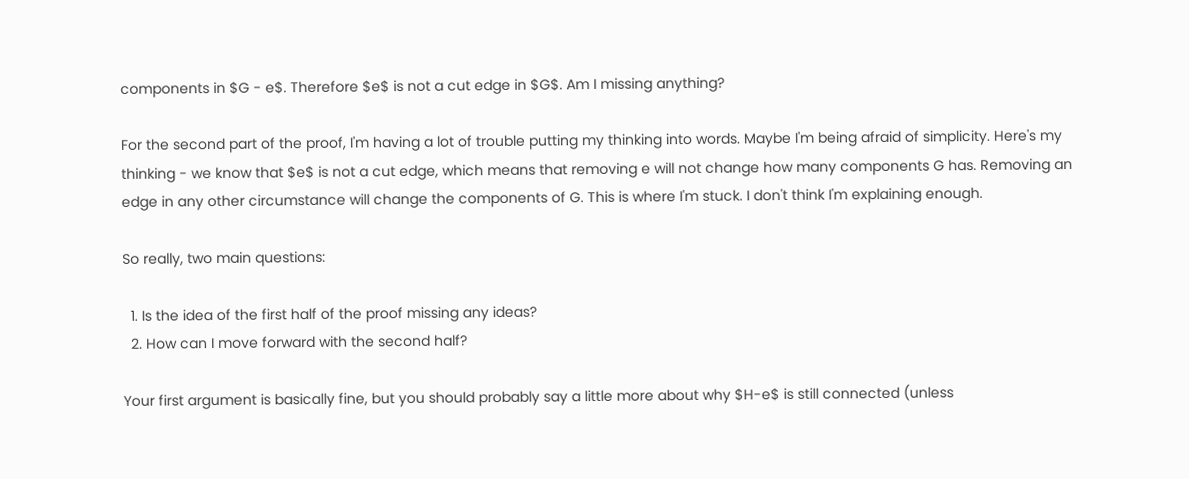components in $G - e$. Therefore $e$ is not a cut edge in $G$. Am I missing anything?

For the second part of the proof, I'm having a lot of trouble putting my thinking into words. Maybe I'm being afraid of simplicity. Here's my thinking - we know that $e$ is not a cut edge, which means that removing e will not change how many components G has. Removing an edge in any other circumstance will change the components of G. This is where I'm stuck. I don't think I'm explaining enough.

So really, two main questions:

  1. Is the idea of the first half of the proof missing any ideas?
  2. How can I move forward with the second half?

Your first argument is basically fine, but you should probably say a little more about why $H-e$ is still connected (unless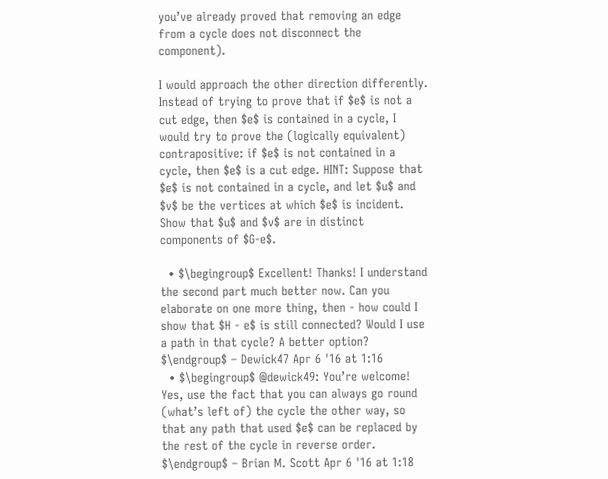you’ve already proved that removing an edge from a cycle does not disconnect the component).

I would approach the other direction differently. Instead of trying to prove that if $e$ is not a cut edge, then $e$ is contained in a cycle, I would try to prove the (logically equivalent) contrapositive: if $e$ is not contained in a cycle, then $e$ is a cut edge. HINT: Suppose that $e$ is not contained in a cycle, and let $u$ and $v$ be the vertices at which $e$ is incident. Show that $u$ and $v$ are in distinct components of $G-e$.

  • $\begingroup$ Excellent! Thanks! I understand the second part much better now. Can you elaborate on one more thing, then - how could I show that $H - e$ is still connected? Would I use a path in that cycle? A better option? $\endgroup$ – Dewick47 Apr 6 '16 at 1:16
  • $\begingroup$ @dewick49: You’re welcome! Yes, use the fact that you can always go round (what’s left of) the cycle the other way, so that any path that used $e$ can be replaced by the rest of the cycle in reverse order. $\endgroup$ – Brian M. Scott Apr 6 '16 at 1:18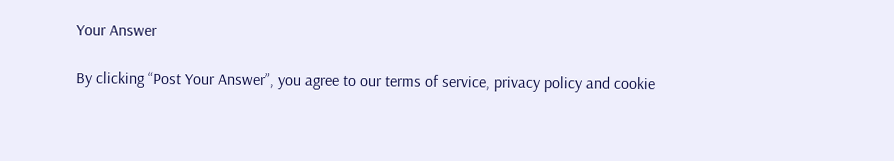Your Answer

By clicking “Post Your Answer”, you agree to our terms of service, privacy policy and cookie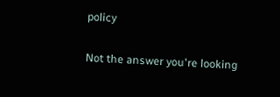policy

Not the answer you're looking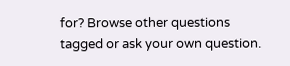for? Browse other questions tagged or ask your own question.